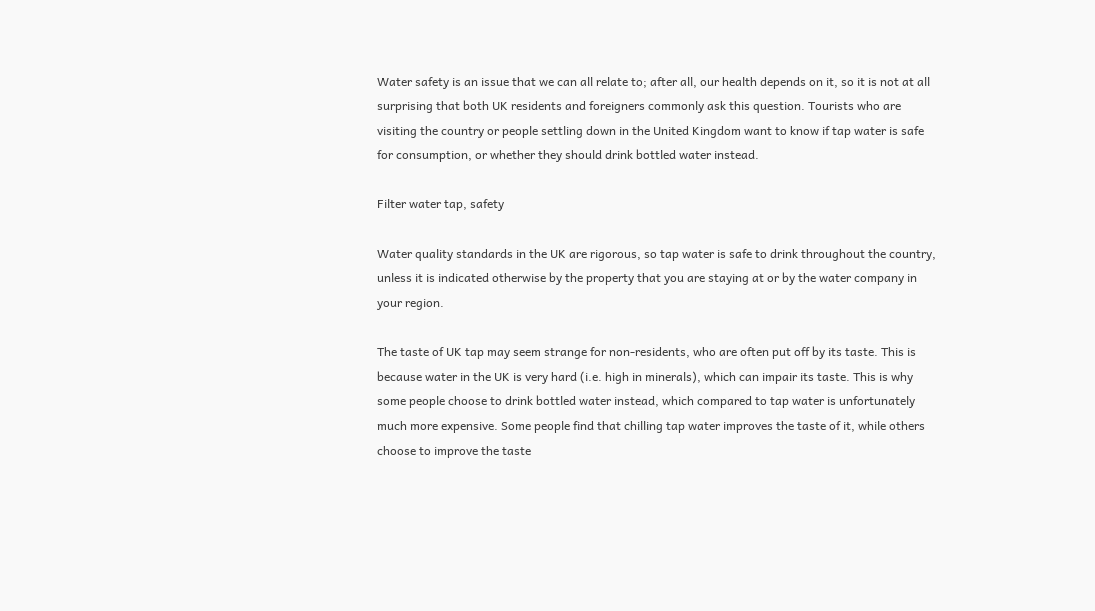Water safety is an issue that we can all relate to; after all, our health depends on it, so it is not at all surprising that both UK residents and foreigners commonly ask this question. Tourists who are visiting the country or people settling down in the United Kingdom want to know if tap water is safe for consumption, or whether they should drink bottled water instead.

Filter water tap, safety

Water quality standards in the UK are rigorous, so tap water is safe to drink throughout the country, unless it is indicated otherwise by the property that you are staying at or by the water company in your region.

The taste of UK tap may seem strange for non-residents, who are often put off by its taste. This is because water in the UK is very hard (i.e. high in minerals), which can impair its taste. This is why some people choose to drink bottled water instead, which compared to tap water is unfortunately much more expensive. Some people find that chilling tap water improves the taste of it, while others choose to improve the taste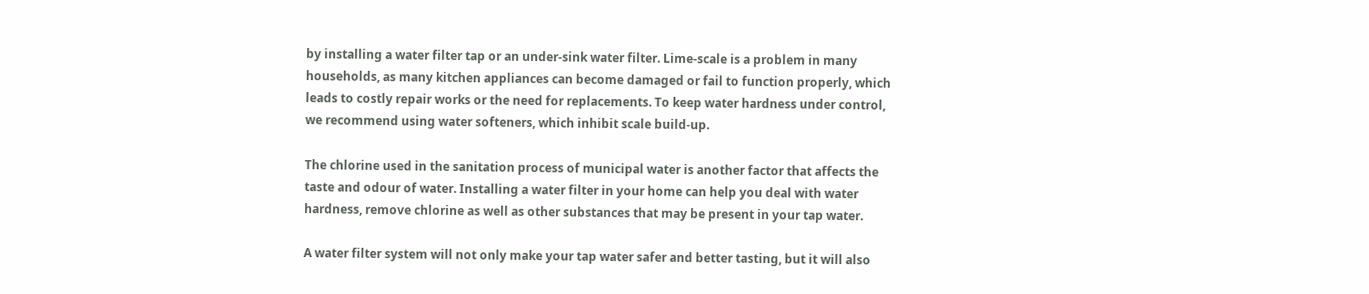by installing a water filter tap or an under-sink water filter. Lime-scale is a problem in many households, as many kitchen appliances can become damaged or fail to function properly, which leads to costly repair works or the need for replacements. To keep water hardness under control, we recommend using water softeners, which inhibit scale build-up.

The chlorine used in the sanitation process of municipal water is another factor that affects the taste and odour of water. Installing a water filter in your home can help you deal with water hardness, remove chlorine as well as other substances that may be present in your tap water.

A water filter system will not only make your tap water safer and better tasting, but it will also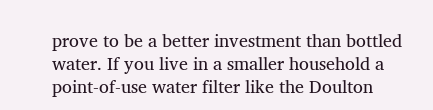prove to be a better investment than bottled water. If you live in a smaller household a point-of-use water filter like the Doulton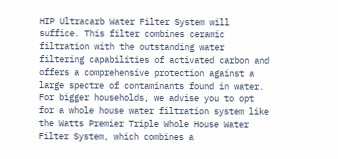HIP Ultracarb Water Filter System will suffice. This filter combines ceramic filtration with the outstanding water filtering capabilities of activated carbon and offers a comprehensive protection against a large spectre of contaminants found in water. For bigger households, we advise you to opt for a whole house water filtration system like the Watts Premier Triple Whole House Water Filter System, which combines a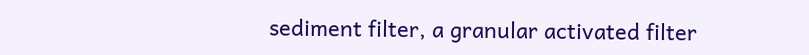sediment filter, a granular activated filter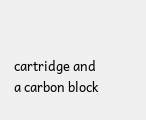cartridge and a carbon block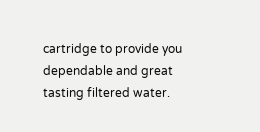cartridge to provide you dependable and great tasting filtered water.